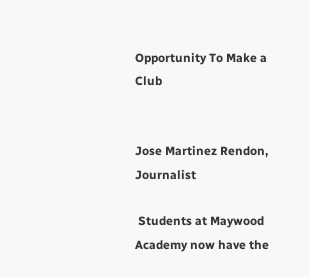Opportunity To Make a Club


Jose Martinez Rendon, Journalist

 Students at Maywood Academy now have the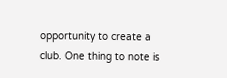opportunity to create a club. One thing to note is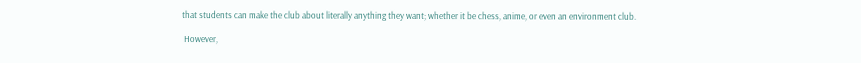that students can make the club about literally anything they want; whether it be chess, anime, or even an environment club.

 However,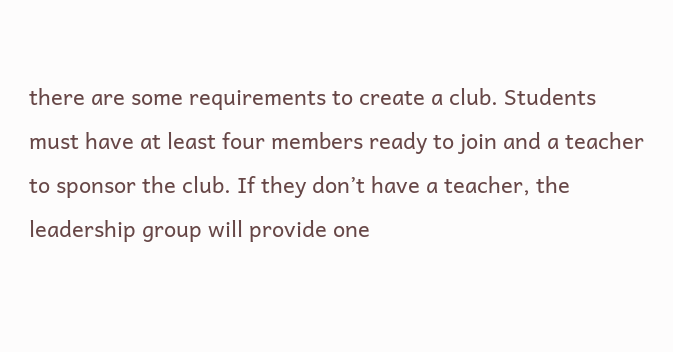there are some requirements to create a club. Students must have at least four members ready to join and a teacher to sponsor the club. If they don’t have a teacher, the leadership group will provide one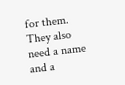for them. They also need a name and a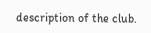description of the club.